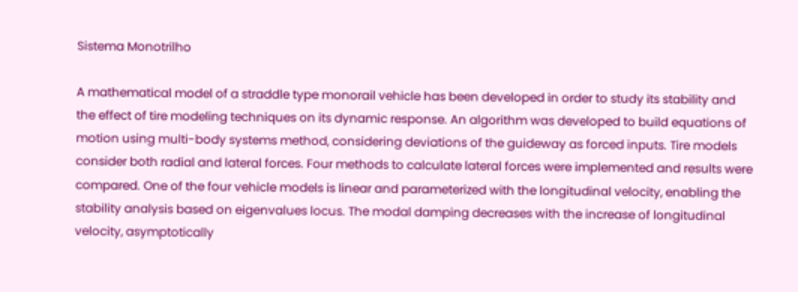Sistema Monotrilho

A mathematical model of a straddle type monorail vehicle has been developed in order to study its stability and the effect of tire modeling techniques on its dynamic response. An algorithm was developed to build equations of motion using multi-body systems method, considering deviations of the guideway as forced inputs. Tire models consider both radial and lateral forces. Four methods to calculate lateral forces were implemented and results were compared. One of the four vehicle models is linear and parameterized with the longitudinal velocity, enabling the stability analysis based on eigenvalues locus. The modal damping decreases with the increase of longitudinal velocity, asymptotically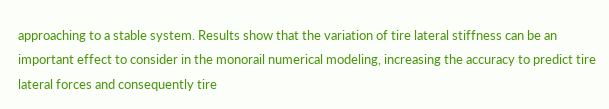approaching to a stable system. Results show that the variation of tire lateral stiffness can be an important effect to consider in the monorail numerical modeling, increasing the accuracy to predict tire lateral forces and consequently tire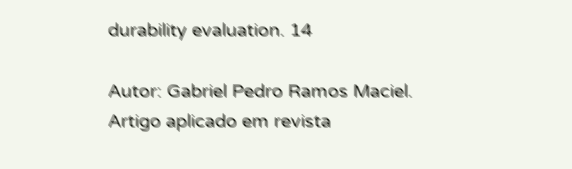durability evaluation. 14

Autor: Gabriel Pedro Ramos Maciel. Artigo aplicado em revista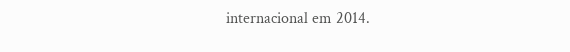internacional em 2014.